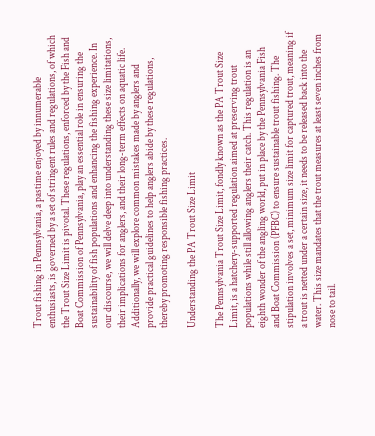Trout fishing in Pennsylvania, a pastime enjoyed by innumerable enthusiasts, is governed by a set of stringent rules and regulations, of which the Trout Size Limit is pivotal. These regulations, enforced by the Fish and Boat Commission of Pennsylvania, play an essential role in ensuring the sustainability of fish populations and enhancing the fishing experience. In our discourse, we will delve deep into understanding these size limitations, their implications for anglers, and their long-term effects on aquatic life. Additionally, we will explore common mistakes made by anglers and provide practical guidelines to help anglers abide by these regulations, thereby promoting responsible fishing practices.

Understanding the PA Trout Size Limit

The Pennsylvania Trout Size Limit, fondly known as the PA Trout Size Limit, is a hatchery-supported regulation aimed at preserving trout populations while still allowing anglers their catch. This regulation is an eighth wonder of the angling world, put in place by the Pennsylvania Fish and Boat Commission (PFBC) to ensure sustainable trout fishing. The stipulation involves a set, minimum size limit for captured trout, meaning if a trout is netted under a certain size, it needs to be released back into the water. This size mandates that the trout measures at least seven inches from nose to tail.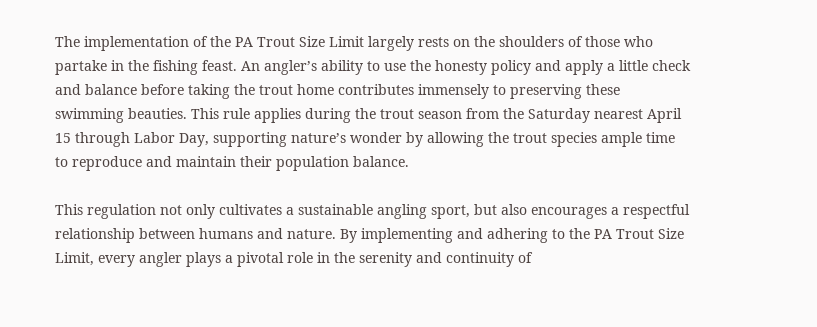The implementation of the PA Trout Size Limit largely rests on the shoulders of those who partake in the fishing feast. An angler’s ability to use the honesty policy and apply a little check and balance before taking the trout home contributes immensely to preserving these swimming beauties. This rule applies during the trout season from the Saturday nearest April 15 through Labor Day, supporting nature’s wonder by allowing the trout species ample time to reproduce and maintain their population balance.

This regulation not only cultivates a sustainable angling sport, but also encourages a respectful relationship between humans and nature. By implementing and adhering to the PA Trout Size Limit, every angler plays a pivotal role in the serenity and continuity of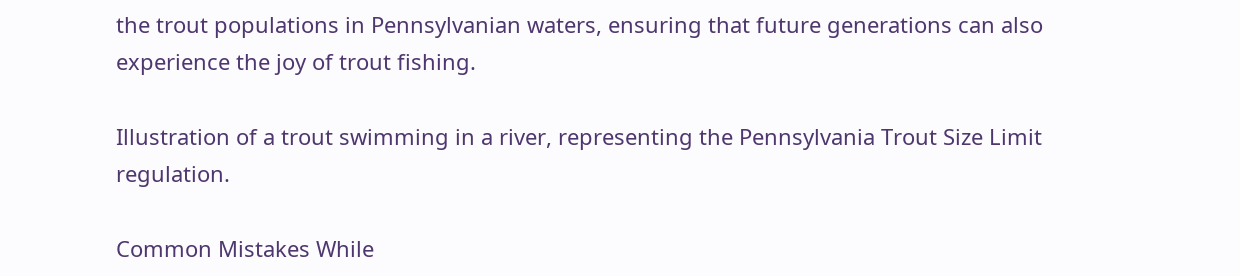the trout populations in Pennsylvanian waters, ensuring that future generations can also experience the joy of trout fishing.

Illustration of a trout swimming in a river, representing the Pennsylvania Trout Size Limit regulation.

Common Mistakes While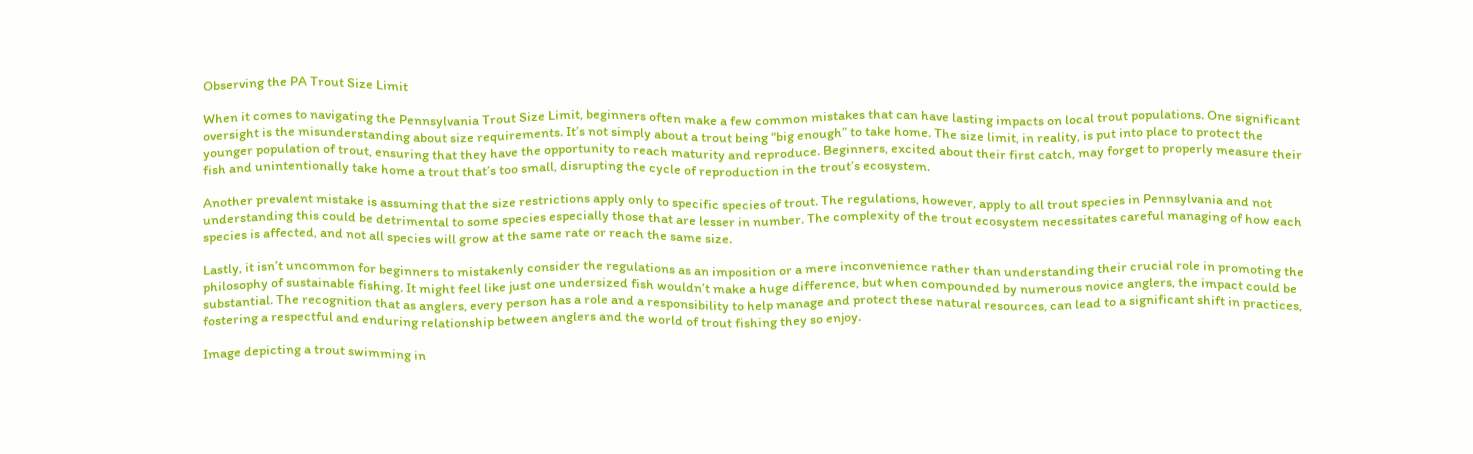Observing the PA Trout Size Limit

When it comes to navigating the Pennsylvania Trout Size Limit, beginners often make a few common mistakes that can have lasting impacts on local trout populations. One significant oversight is the misunderstanding about size requirements. It’s not simply about a trout being “big enough” to take home. The size limit, in reality, is put into place to protect the younger population of trout, ensuring that they have the opportunity to reach maturity and reproduce. Beginners, excited about their first catch, may forget to properly measure their fish and unintentionally take home a trout that’s too small, disrupting the cycle of reproduction in the trout’s ecosystem.

Another prevalent mistake is assuming that the size restrictions apply only to specific species of trout. The regulations, however, apply to all trout species in Pennsylvania and not understanding this could be detrimental to some species especially those that are lesser in number. The complexity of the trout ecosystem necessitates careful managing of how each species is affected, and not all species will grow at the same rate or reach the same size.

Lastly, it isn’t uncommon for beginners to mistakenly consider the regulations as an imposition or a mere inconvenience rather than understanding their crucial role in promoting the philosophy of sustainable fishing. It might feel like just one undersized fish wouldn’t make a huge difference, but when compounded by numerous novice anglers, the impact could be substantial. The recognition that as anglers, every person has a role and a responsibility to help manage and protect these natural resources, can lead to a significant shift in practices, fostering a respectful and enduring relationship between anglers and the world of trout fishing they so enjoy.

Image depicting a trout swimming in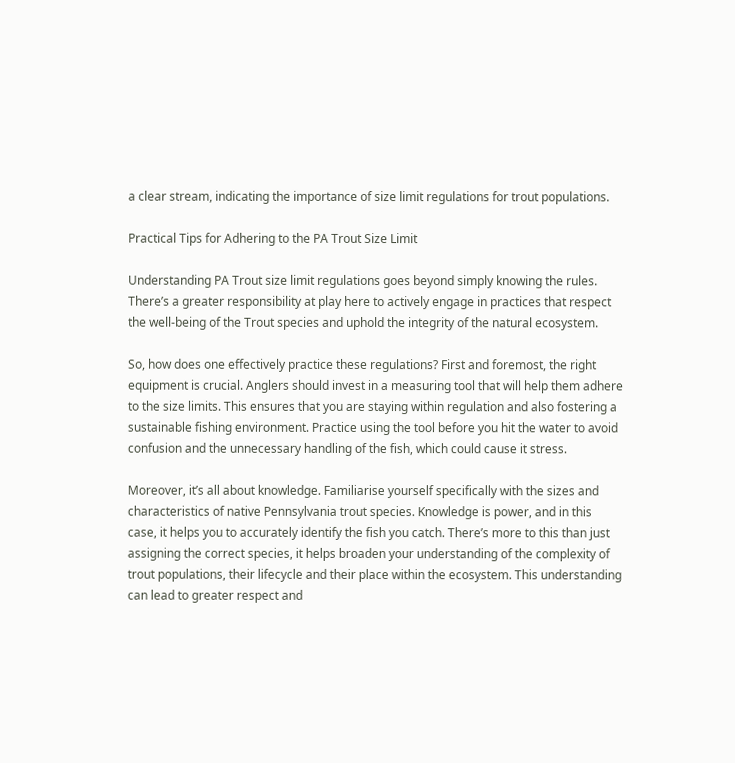a clear stream, indicating the importance of size limit regulations for trout populations.

Practical Tips for Adhering to the PA Trout Size Limit

Understanding PA Trout size limit regulations goes beyond simply knowing the rules. There’s a greater responsibility at play here to actively engage in practices that respect the well-being of the Trout species and uphold the integrity of the natural ecosystem.

So, how does one effectively practice these regulations? First and foremost, the right equipment is crucial. Anglers should invest in a measuring tool that will help them adhere to the size limits. This ensures that you are staying within regulation and also fostering a sustainable fishing environment. Practice using the tool before you hit the water to avoid confusion and the unnecessary handling of the fish, which could cause it stress.

Moreover, it’s all about knowledge. Familiarise yourself specifically with the sizes and characteristics of native Pennsylvania trout species. Knowledge is power, and in this case, it helps you to accurately identify the fish you catch. There’s more to this than just assigning the correct species, it helps broaden your understanding of the complexity of trout populations, their lifecycle and their place within the ecosystem. This understanding can lead to greater respect and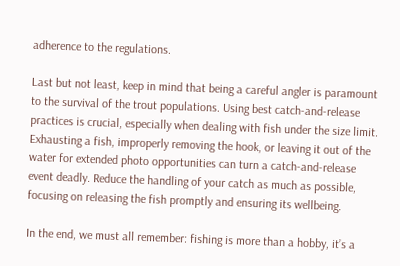adherence to the regulations.

Last but not least, keep in mind that being a careful angler is paramount to the survival of the trout populations. Using best catch-and-release practices is crucial, especially when dealing with fish under the size limit. Exhausting a fish, improperly removing the hook, or leaving it out of the water for extended photo opportunities can turn a catch-and-release event deadly. Reduce the handling of your catch as much as possible, focusing on releasing the fish promptly and ensuring its wellbeing.

In the end, we must all remember: fishing is more than a hobby, it’s a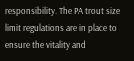responsibility. The PA trout size limit regulations are in place to ensure the vitality and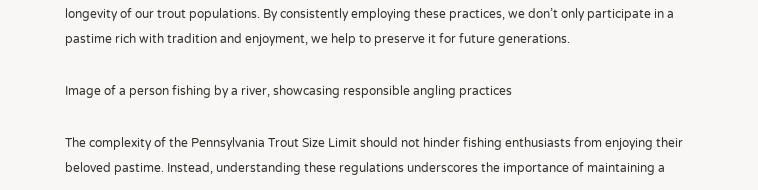longevity of our trout populations. By consistently employing these practices, we don’t only participate in a pastime rich with tradition and enjoyment, we help to preserve it for future generations.

Image of a person fishing by a river, showcasing responsible angling practices

The complexity of the Pennsylvania Trout Size Limit should not hinder fishing enthusiasts from enjoying their beloved pastime. Instead, understanding these regulations underscores the importance of maintaining a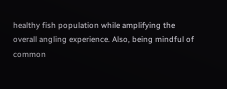healthy fish population while amplifying the overall angling experience. Also, being mindful of common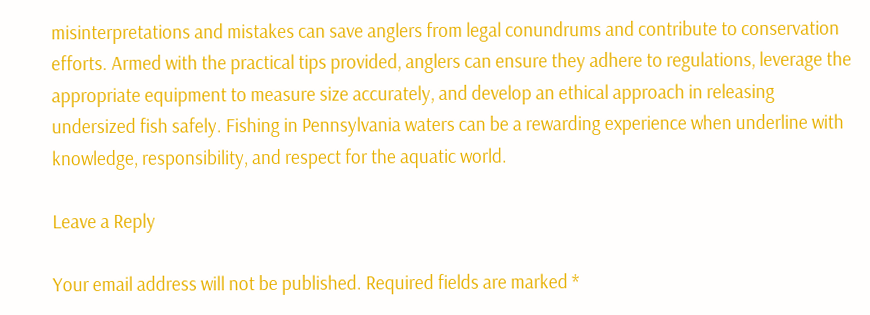misinterpretations and mistakes can save anglers from legal conundrums and contribute to conservation efforts. Armed with the practical tips provided, anglers can ensure they adhere to regulations, leverage the appropriate equipment to measure size accurately, and develop an ethical approach in releasing undersized fish safely. Fishing in Pennsylvania waters can be a rewarding experience when underline with knowledge, responsibility, and respect for the aquatic world.

Leave a Reply

Your email address will not be published. Required fields are marked *